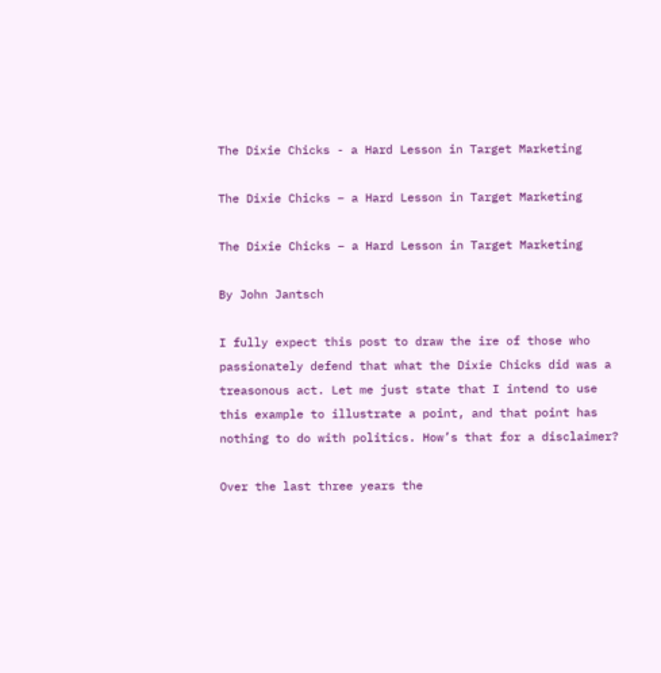The Dixie Chicks - a Hard Lesson in Target Marketing

The Dixie Chicks – a Hard Lesson in Target Marketing

The Dixie Chicks – a Hard Lesson in Target Marketing

By John Jantsch

I fully expect this post to draw the ire of those who passionately defend that what the Dixie Chicks did was a treasonous act. Let me just state that I intend to use this example to illustrate a point, and that point has nothing to do with politics. How’s that for a disclaimer?

Over the last three years the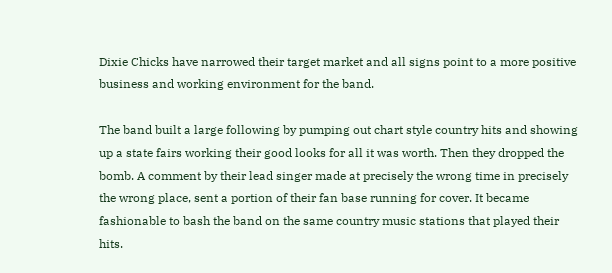Dixie Chicks have narrowed their target market and all signs point to a more positive business and working environment for the band.

The band built a large following by pumping out chart style country hits and showing up a state fairs working their good looks for all it was worth. Then they dropped the bomb. A comment by their lead singer made at precisely the wrong time in precisely the wrong place, sent a portion of their fan base running for cover. It became fashionable to bash the band on the same country music stations that played their hits.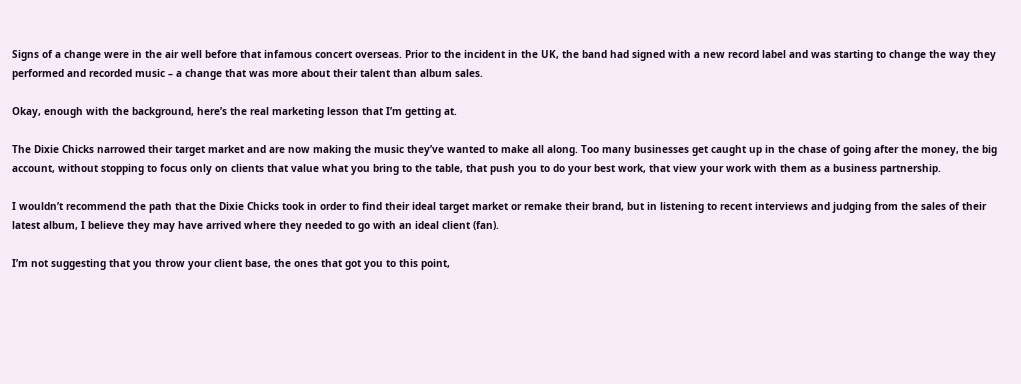Signs of a change were in the air well before that infamous concert overseas. Prior to the incident in the UK, the band had signed with a new record label and was starting to change the way they performed and recorded music – a change that was more about their talent than album sales.

Okay, enough with the background, here’s the real marketing lesson that I’m getting at.

The Dixie Chicks narrowed their target market and are now making the music they’ve wanted to make all along. Too many businesses get caught up in the chase of going after the money, the big account, without stopping to focus only on clients that value what you bring to the table, that push you to do your best work, that view your work with them as a business partnership.

I wouldn’t recommend the path that the Dixie Chicks took in order to find their ideal target market or remake their brand, but in listening to recent interviews and judging from the sales of their latest album, I believe they may have arrived where they needed to go with an ideal client (fan).

I’m not suggesting that you throw your client base, the ones that got you to this point,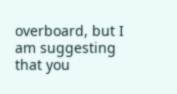overboard, but I am suggesting that you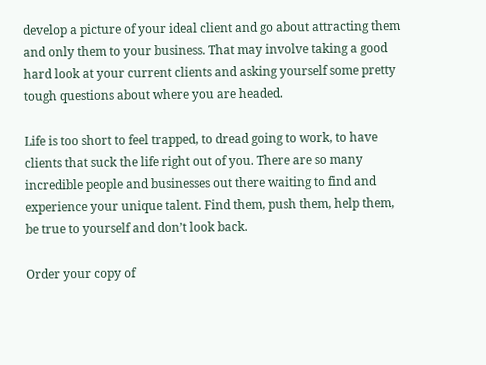develop a picture of your ideal client and go about attracting them and only them to your business. That may involve taking a good hard look at your current clients and asking yourself some pretty tough questions about where you are headed.

Life is too short to feel trapped, to dread going to work, to have clients that suck the life right out of you. There are so many incredible people and businesses out there waiting to find and experience your unique talent. Find them, push them, help them, be true to yourself and don’t look back.

Order your copy of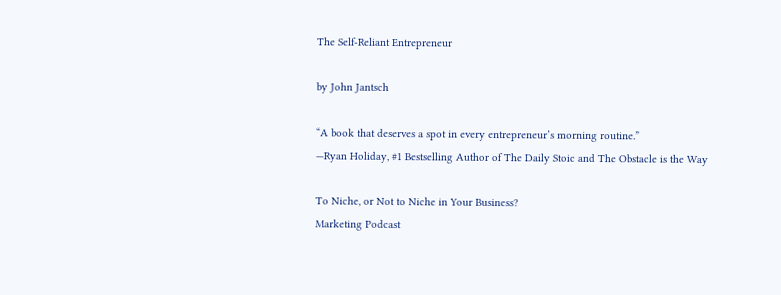The Self-Reliant Entrepreneur

by John Jantsch

“A book that deserves a spot in every entrepreneur’s morning routine.”
—Ryan Holiday, #1 Bestselling Author of The Daily Stoic and The Obstacle is the Way

To Niche, or Not to Niche in Your Business?
Marketing Podcast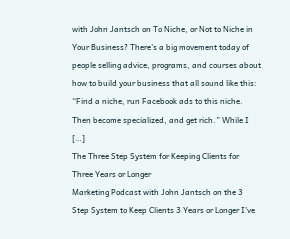with John Jantsch on To Niche, or Not to Niche in Your Business? There’s a big movement today of people selling advice, programs, and courses about how to build your business that all sound like this: “Find a niche, run Facebook ads to this niche. Then become specialized, and get rich.” While I […]
The Three Step System for Keeping Clients for Three Years or Longer
Marketing Podcast with John Jantsch on the 3 Step System to Keep Clients 3 Years or Longer I’ve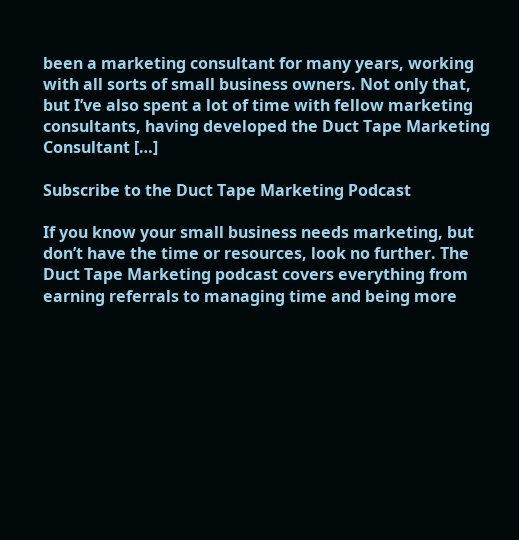been a marketing consultant for many years, working with all sorts of small business owners. Not only that, but I’ve also spent a lot of time with fellow marketing consultants, having developed the Duct Tape Marketing Consultant […]

Subscribe to the Duct Tape Marketing Podcast

If you know your small business needs marketing, but don’t have the time or resources, look no further. The Duct Tape Marketing podcast covers everything from earning referrals to managing time and being more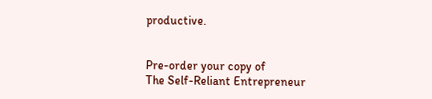productive.


Pre-order your copy of
The Self-Reliant Entrepreneur